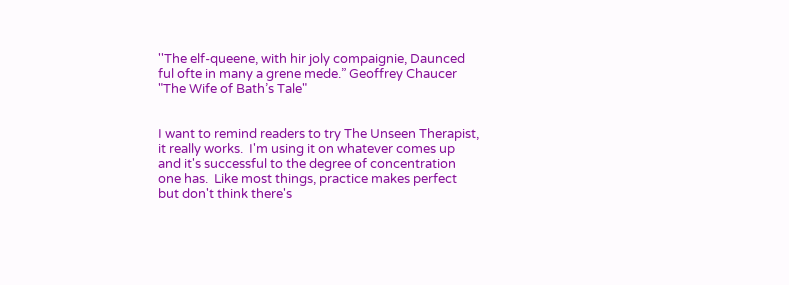''The elf-queene, with hir joly compaignie, Daunced ful ofte in many a grene mede.” Geoffrey Chaucer "The Wife of Bath’s Tale"


I want to remind readers to try The Unseen Therapist, it really works.  I'm using it on whatever comes up and it's successful to the degree of concentration one has.  Like most things, practice makes perfect but don't think there's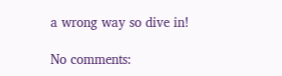a wrong way so dive in!

No comments: